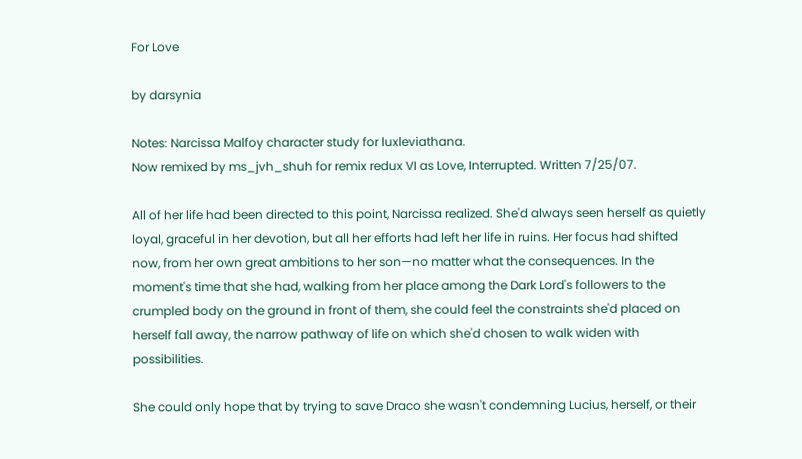For Love

by darsynia

Notes: Narcissa Malfoy character study for luxleviathana.
Now remixed by ms_jvh_shuh for remix redux VI as Love, Interrupted. Written 7/25/07.

All of her life had been directed to this point, Narcissa realized. She'd always seen herself as quietly loyal, graceful in her devotion, but all her efforts had left her life in ruins. Her focus had shifted now, from her own great ambitions to her son—no matter what the consequences. In the moment's time that she had, walking from her place among the Dark Lord's followers to the crumpled body on the ground in front of them, she could feel the constraints she'd placed on herself fall away, the narrow pathway of life on which she'd chosen to walk widen with possibilities.

She could only hope that by trying to save Draco she wasn't condemning Lucius, herself, or their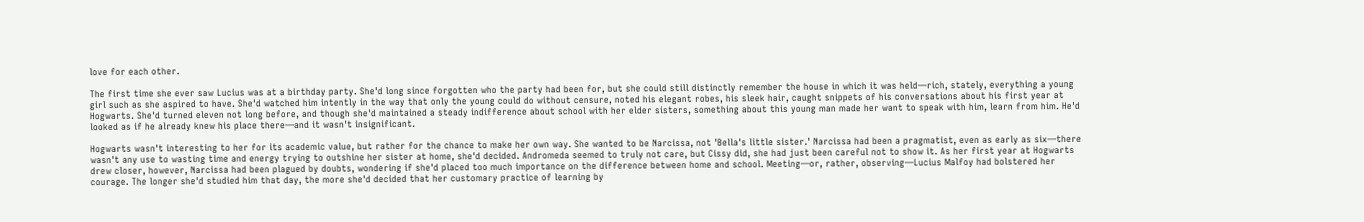love for each other.

The first time she ever saw Lucius was at a birthday party. She'd long since forgotten who the party had been for, but she could still distinctly remember the house in which it was held—rich, stately, everything a young girl such as she aspired to have. She'd watched him intently in the way that only the young could do without censure, noted his elegant robes, his sleek hair, caught snippets of his conversations about his first year at Hogwarts. She'd turned eleven not long before, and though she'd maintained a steady indifference about school with her elder sisters, something about this young man made her want to speak with him, learn from him. He'd looked as if he already knew his place there—and it wasn't insignificant.

Hogwarts wasn't interesting to her for its academic value, but rather for the chance to make her own way. She wanted to be Narcissa, not 'Bella's little sister.' Narcissa had been a pragmatist, even as early as six—there wasn't any use to wasting time and energy trying to outshine her sister at home, she'd decided. Andromeda seemed to truly not care, but Cissy did, she had just been careful not to show it. As her first year at Hogwarts drew closer, however, Narcissa had been plagued by doubts, wondering if she'd placed too much importance on the difference between home and school. Meeting—or, rather, observing—Lucius Malfoy had bolstered her courage. The longer she'd studied him that day, the more she'd decided that her customary practice of learning by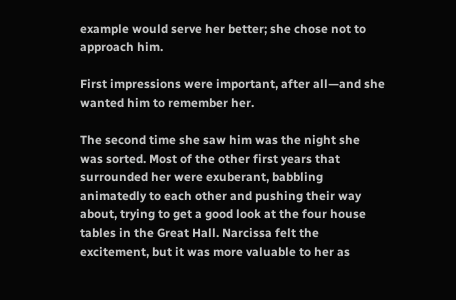example would serve her better; she chose not to approach him.

First impressions were important, after all—and she wanted him to remember her.

The second time she saw him was the night she was sorted. Most of the other first years that surrounded her were exuberant, babbling animatedly to each other and pushing their way about, trying to get a good look at the four house tables in the Great Hall. Narcissa felt the excitement, but it was more valuable to her as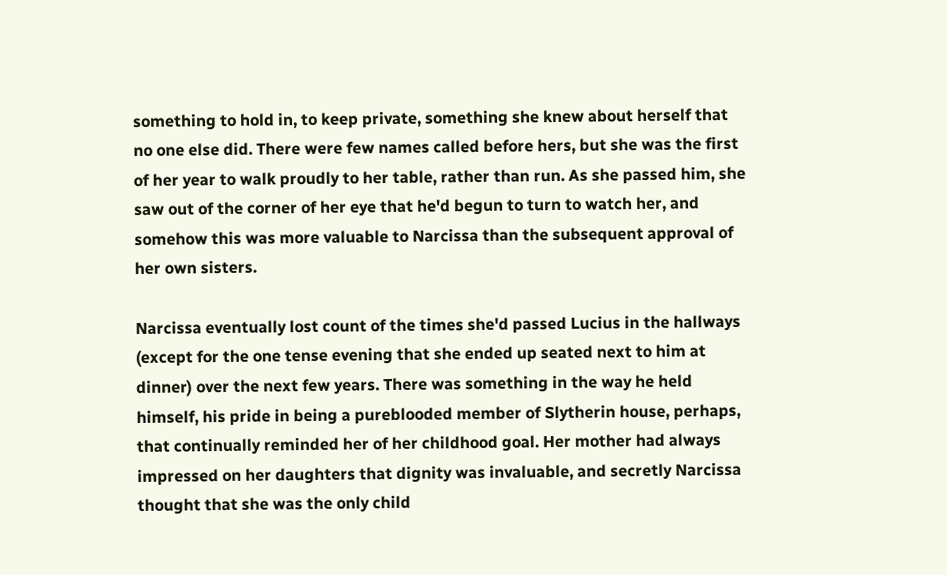something to hold in, to keep private, something she knew about herself that no one else did. There were few names called before hers, but she was the first of her year to walk proudly to her table, rather than run. As she passed him, she saw out of the corner of her eye that he'd begun to turn to watch her, and somehow this was more valuable to Narcissa than the subsequent approval of her own sisters.

Narcissa eventually lost count of the times she'd passed Lucius in the hallways (except for the one tense evening that she ended up seated next to him at dinner) over the next few years. There was something in the way he held himself, his pride in being a pureblooded member of Slytherin house, perhaps, that continually reminded her of her childhood goal. Her mother had always impressed on her daughters that dignity was invaluable, and secretly Narcissa thought that she was the only child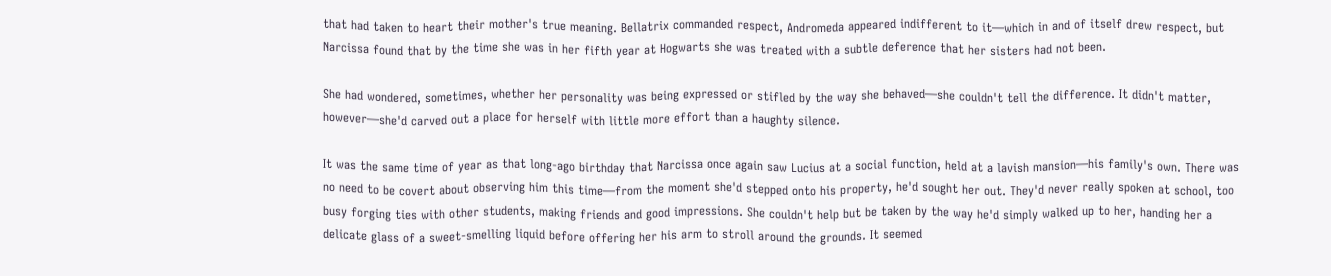that had taken to heart their mother's true meaning. Bellatrix commanded respect, Andromeda appeared indifferent to it—which in and of itself drew respect, but Narcissa found that by the time she was in her fifth year at Hogwarts she was treated with a subtle deference that her sisters had not been.

She had wondered, sometimes, whether her personality was being expressed or stifled by the way she behaved—she couldn't tell the difference. It didn't matter, however—she'd carved out a place for herself with little more effort than a haughty silence.

It was the same time of year as that long-ago birthday that Narcissa once again saw Lucius at a social function, held at a lavish mansion—his family's own. There was no need to be covert about observing him this time—from the moment she'd stepped onto his property, he'd sought her out. They'd never really spoken at school, too busy forging ties with other students, making friends and good impressions. She couldn't help but be taken by the way he'd simply walked up to her, handing her a delicate glass of a sweet-smelling liquid before offering her his arm to stroll around the grounds. It seemed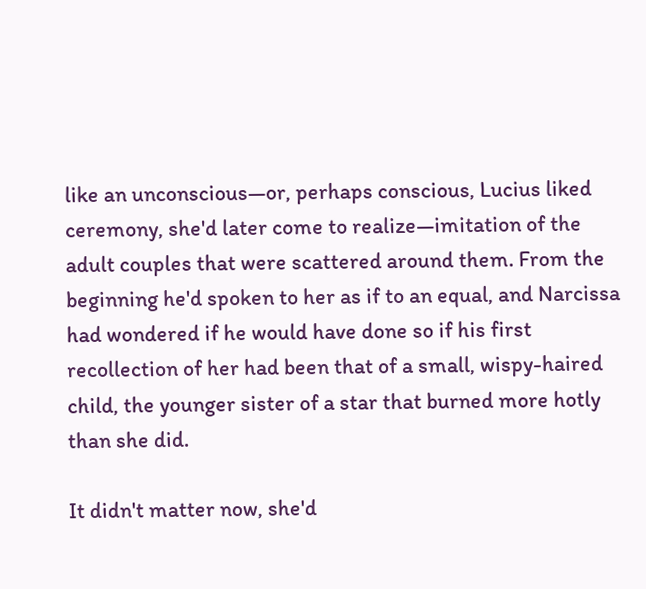like an unconscious—or, perhaps conscious, Lucius liked ceremony, she'd later come to realize—imitation of the adult couples that were scattered around them. From the beginning he'd spoken to her as if to an equal, and Narcissa had wondered if he would have done so if his first recollection of her had been that of a small, wispy-haired child, the younger sister of a star that burned more hotly than she did.

It didn't matter now, she'd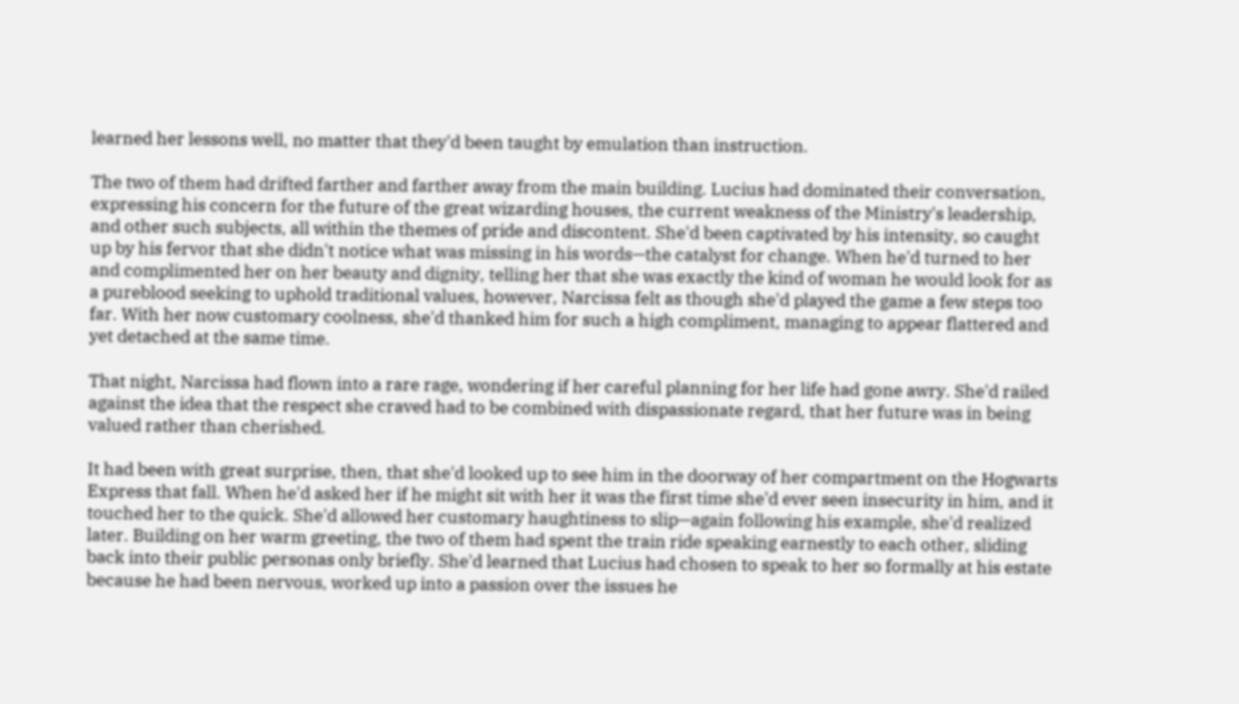learned her lessons well, no matter that they'd been taught by emulation than instruction.

The two of them had drifted farther and farther away from the main building. Lucius had dominated their conversation, expressing his concern for the future of the great wizarding houses, the current weakness of the Ministry's leadership, and other such subjects, all within the themes of pride and discontent. She'd been captivated by his intensity, so caught up by his fervor that she didn't notice what was missing in his words—the catalyst for change. When he'd turned to her and complimented her on her beauty and dignity, telling her that she was exactly the kind of woman he would look for as a pureblood seeking to uphold traditional values, however, Narcissa felt as though she'd played the game a few steps too far. With her now customary coolness, she'd thanked him for such a high compliment, managing to appear flattered and yet detached at the same time.

That night, Narcissa had flown into a rare rage, wondering if her careful planning for her life had gone awry. She'd railed against the idea that the respect she craved had to be combined with dispassionate regard, that her future was in being valued rather than cherished.

It had been with great surprise, then, that she'd looked up to see him in the doorway of her compartment on the Hogwarts Express that fall. When he'd asked her if he might sit with her it was the first time she'd ever seen insecurity in him, and it touched her to the quick. She'd allowed her customary haughtiness to slip—again following his example, she'd realized later. Building on her warm greeting, the two of them had spent the train ride speaking earnestly to each other, sliding back into their public personas only briefly. She'd learned that Lucius had chosen to speak to her so formally at his estate because he had been nervous, worked up into a passion over the issues he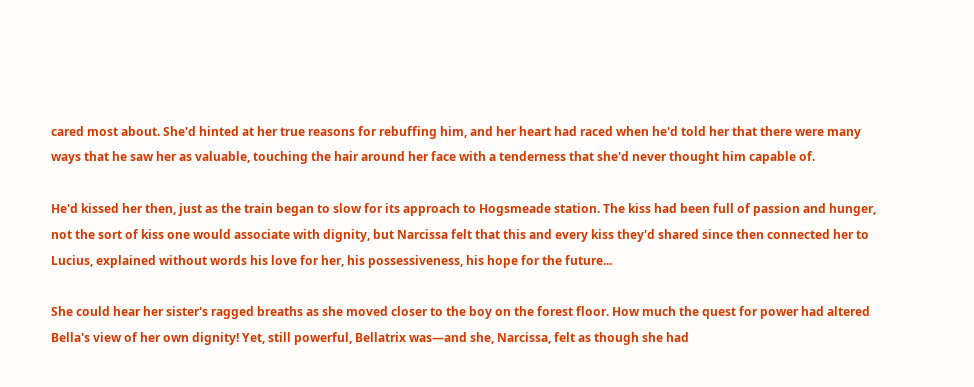cared most about. She'd hinted at her true reasons for rebuffing him, and her heart had raced when he'd told her that there were many ways that he saw her as valuable, touching the hair around her face with a tenderness that she'd never thought him capable of.

He'd kissed her then, just as the train began to slow for its approach to Hogsmeade station. The kiss had been full of passion and hunger, not the sort of kiss one would associate with dignity, but Narcissa felt that this and every kiss they'd shared since then connected her to Lucius, explained without words his love for her, his possessiveness, his hope for the future...

She could hear her sister's ragged breaths as she moved closer to the boy on the forest floor. How much the quest for power had altered Bella's view of her own dignity! Yet, still powerful, Bellatrix was—and she, Narcissa, felt as though she had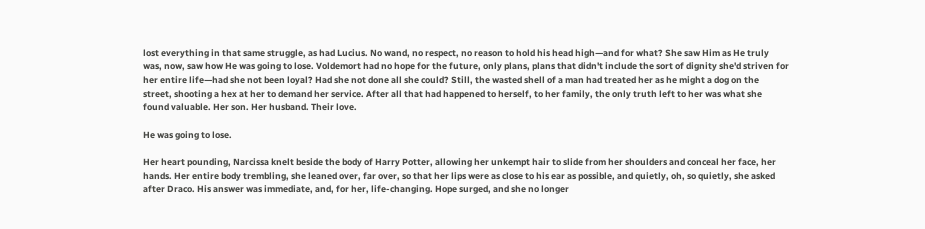lost everything in that same struggle, as had Lucius. No wand, no respect, no reason to hold his head high—and for what? She saw Him as He truly was, now, saw how He was going to lose. Voldemort had no hope for the future, only plans, plans that didn't include the sort of dignity she'd striven for her entire life—had she not been loyal? Had she not done all she could? Still, the wasted shell of a man had treated her as he might a dog on the street, shooting a hex at her to demand her service. After all that had happened to herself, to her family, the only truth left to her was what she found valuable. Her son. Her husband. Their love.

He was going to lose.

Her heart pounding, Narcissa knelt beside the body of Harry Potter, allowing her unkempt hair to slide from her shoulders and conceal her face, her hands. Her entire body trembling, she leaned over, far over, so that her lips were as close to his ear as possible, and quietly, oh, so quietly, she asked after Draco. His answer was immediate, and, for her, life-changing. Hope surged, and she no longer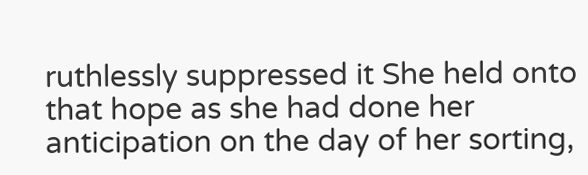ruthlessly suppressed it She held onto that hope as she had done her anticipation on the day of her sorting,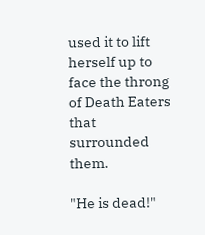used it to lift herself up to face the throng of Death Eaters that surrounded them.

"He is dead!"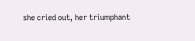she cried out, her triumphant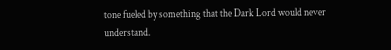tone fueled by something that the Dark Lord would never understand.